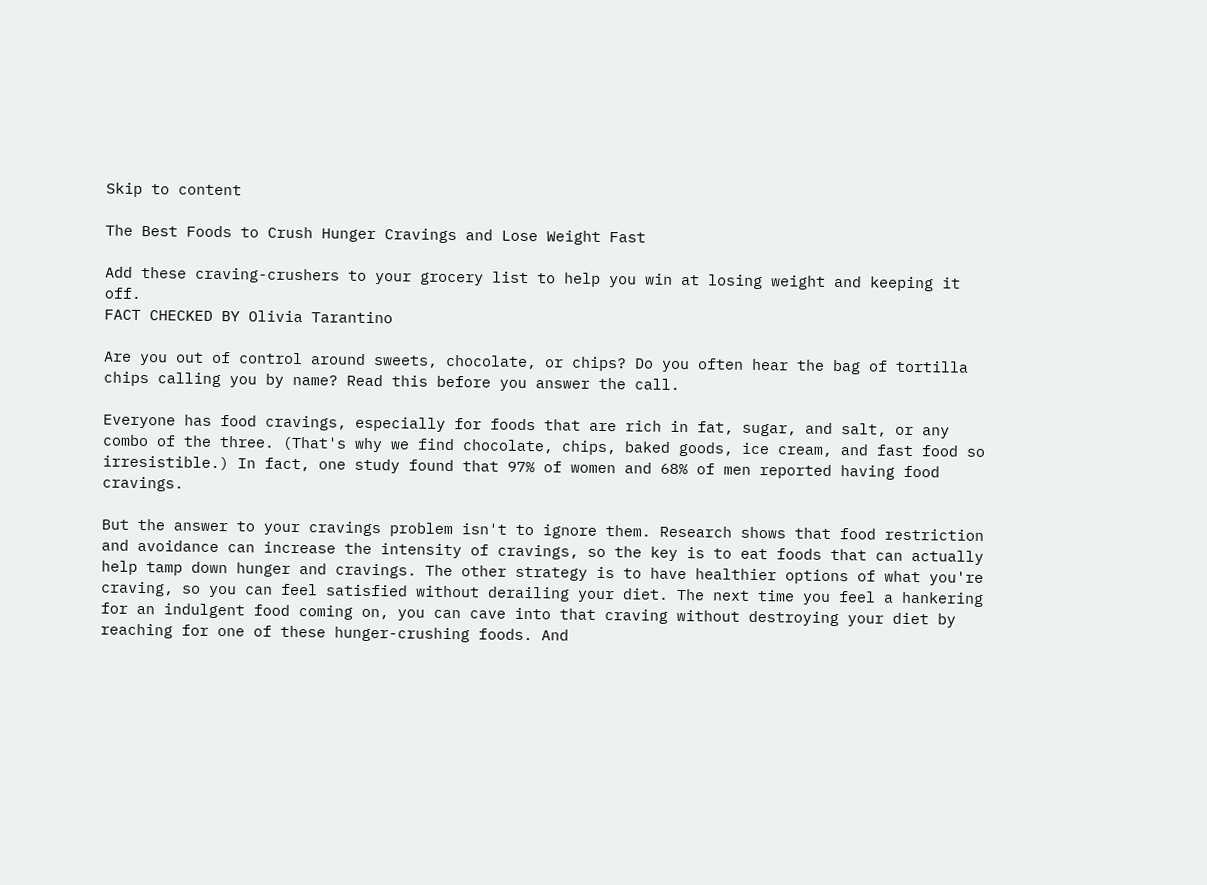Skip to content

The Best Foods to Crush Hunger Cravings and Lose Weight Fast

Add these craving-crushers to your grocery list to help you win at losing weight and keeping it off.
FACT CHECKED BY Olivia Tarantino

Are you out of control around sweets, chocolate, or chips? Do you often hear the bag of tortilla chips calling you by name? Read this before you answer the call.

Everyone has food cravings, especially for foods that are rich in fat, sugar, and salt, or any combo of the three. (That's why we find chocolate, chips, baked goods, ice cream, and fast food so irresistible.) In fact, one study found that 97% of women and 68% of men reported having food cravings.

But the answer to your cravings problem isn't to ignore them. Research shows that food restriction and avoidance can increase the intensity of cravings, so the key is to eat foods that can actually help tamp down hunger and cravings. The other strategy is to have healthier options of what you're craving, so you can feel satisfied without derailing your diet. The next time you feel a hankering for an indulgent food coming on, you can cave into that craving without destroying your diet by reaching for one of these hunger-crushing foods. And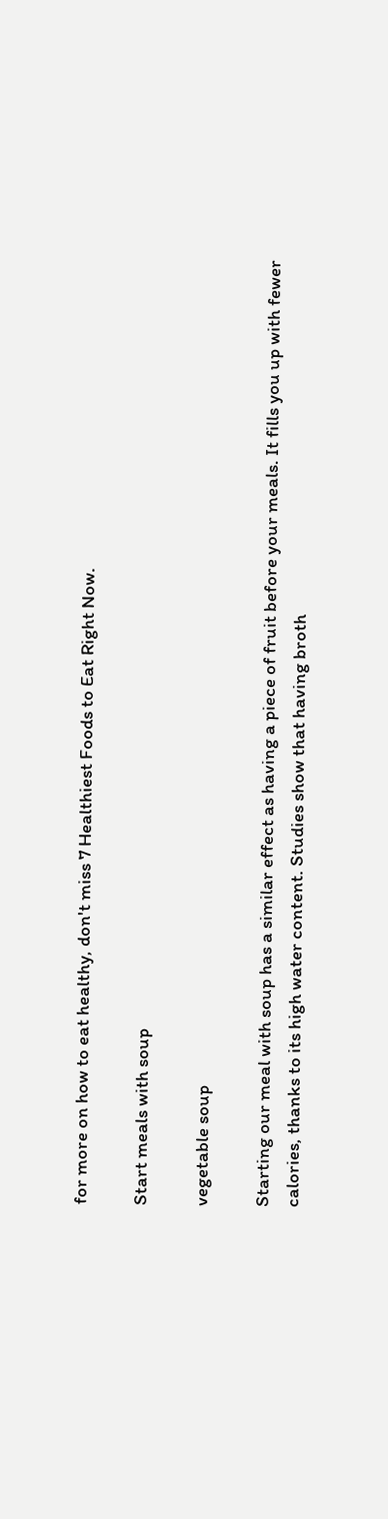for more on how to eat healthy, don't miss 7 Healthiest Foods to Eat Right Now.

Start meals with soup

vegetable soup

Starting our meal with soup has a similar effect as having a piece of fruit before your meals. It fills you up with fewer calories, thanks to its high water content. Studies show that having broth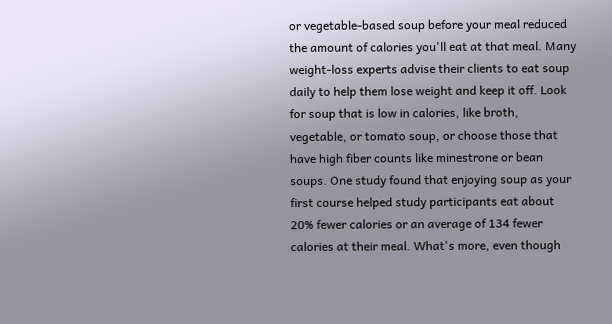or vegetable-based soup before your meal reduced the amount of calories you'll eat at that meal. Many weight-loss experts advise their clients to eat soup daily to help them lose weight and keep it off. Look for soup that is low in calories, like broth, vegetable, or tomato soup, or choose those that have high fiber counts like minestrone or bean soups. One study found that enjoying soup as your first course helped study participants eat about 20% fewer calories or an average of 134 fewer calories at their meal. What's more, even though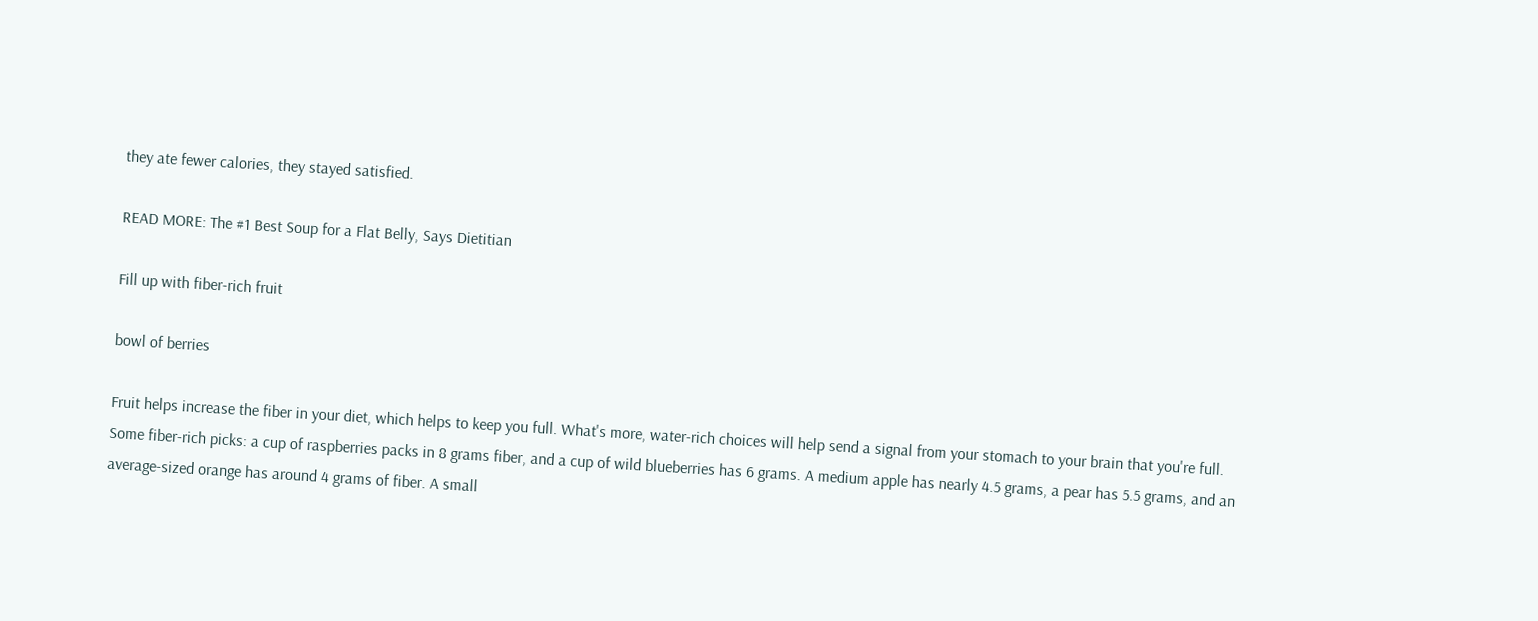they ate fewer calories, they stayed satisfied.

READ MORE: The #1 Best Soup for a Flat Belly, Says Dietitian

Fill up with fiber-rich fruit

bowl of berries

Fruit helps increase the fiber in your diet, which helps to keep you full. What's more, water-rich choices will help send a signal from your stomach to your brain that you're full. Some fiber-rich picks: a cup of raspberries packs in 8 grams fiber, and a cup of wild blueberries has 6 grams. A medium apple has nearly 4.5 grams, a pear has 5.5 grams, and an average-sized orange has around 4 grams of fiber. A small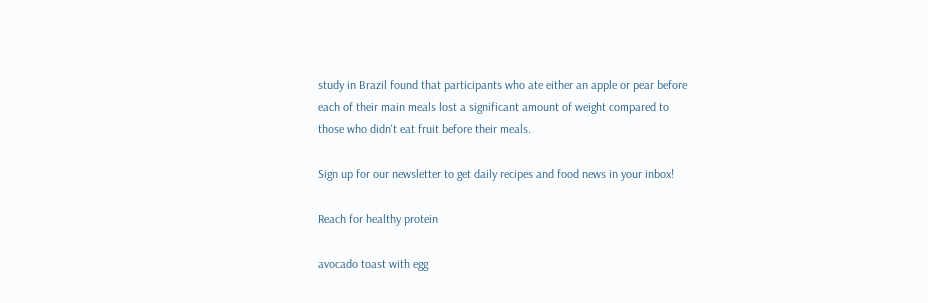study in Brazil found that participants who ate either an apple or pear before each of their main meals lost a significant amount of weight compared to those who didn't eat fruit before their meals.

Sign up for our newsletter to get daily recipes and food news in your inbox!

Reach for healthy protein

avocado toast with egg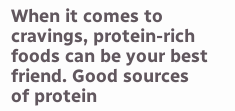When it comes to cravings, protein-rich foods can be your best friend. Good sources of protein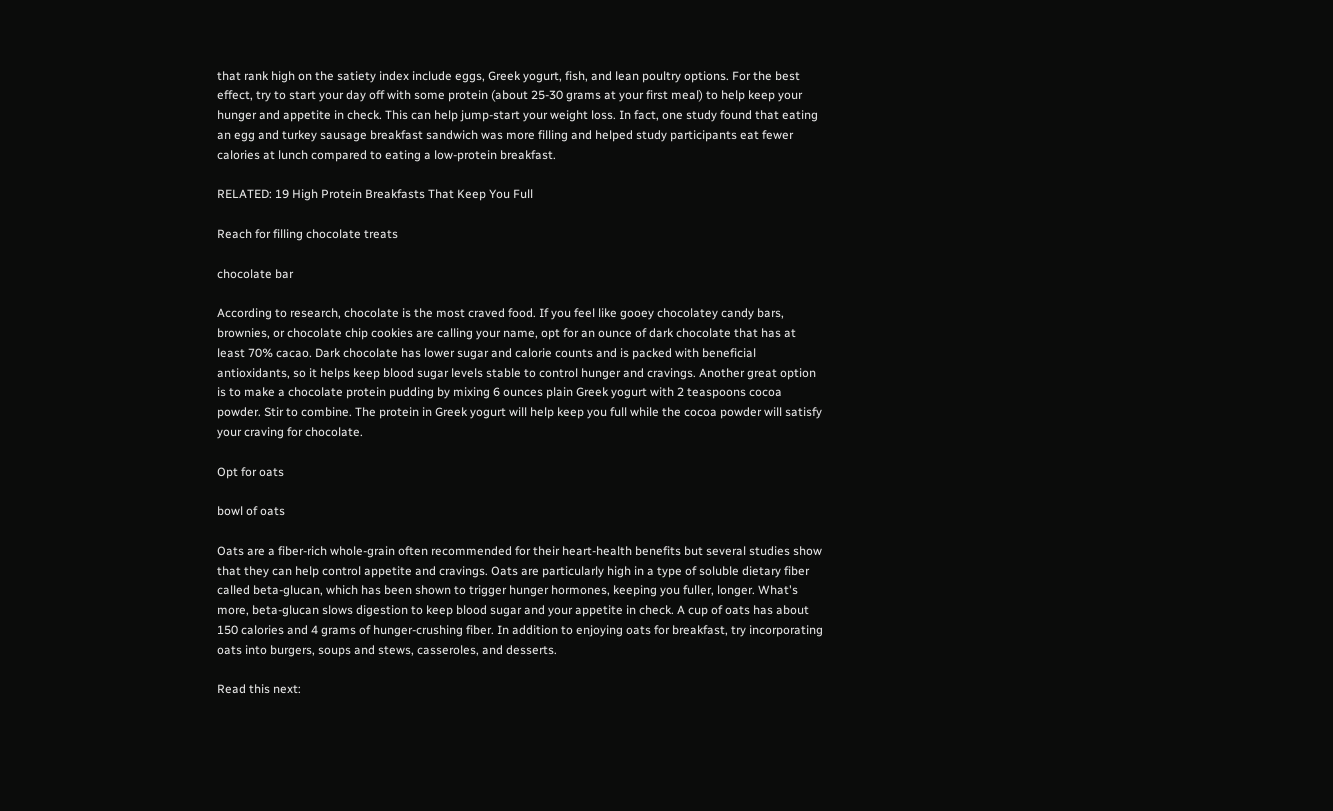that rank high on the satiety index include eggs, Greek yogurt, fish, and lean poultry options. For the best effect, try to start your day off with some protein (about 25-30 grams at your first meal) to help keep your hunger and appetite in check. This can help jump-start your weight loss. In fact, one study found that eating an egg and turkey sausage breakfast sandwich was more filling and helped study participants eat fewer calories at lunch compared to eating a low-protein breakfast.

RELATED: 19 High Protein Breakfasts That Keep You Full

Reach for filling chocolate treats

chocolate bar

According to research, chocolate is the most craved food. If you feel like gooey chocolatey candy bars, brownies, or chocolate chip cookies are calling your name, opt for an ounce of dark chocolate that has at least 70% cacao. Dark chocolate has lower sugar and calorie counts and is packed with beneficial antioxidants, so it helps keep blood sugar levels stable to control hunger and cravings. Another great option is to make a chocolate protein pudding by mixing 6 ounces plain Greek yogurt with 2 teaspoons cocoa powder. Stir to combine. The protein in Greek yogurt will help keep you full while the cocoa powder will satisfy your craving for chocolate.

Opt for oats

bowl of oats

Oats are a fiber-rich whole-grain often recommended for their heart-health benefits but several studies show that they can help control appetite and cravings. Oats are particularly high in a type of soluble dietary fiber called beta-glucan, which has been shown to trigger hunger hormones, keeping you fuller, longer. What's more, beta-glucan slows digestion to keep blood sugar and your appetite in check. A cup of oats has about 150 calories and 4 grams of hunger-crushing fiber. In addition to enjoying oats for breakfast, try incorporating oats into burgers, soups and stews, casseroles, and desserts.

Read this next: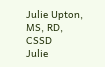Julie Upton, MS, RD, CSSD
Julie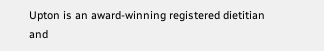Upton is an award-winning registered dietitian and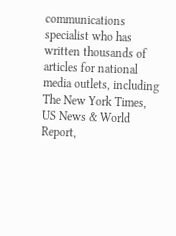communications specialist who has written thousands of articles for national media outlets, including The New York Times, US News & World Report,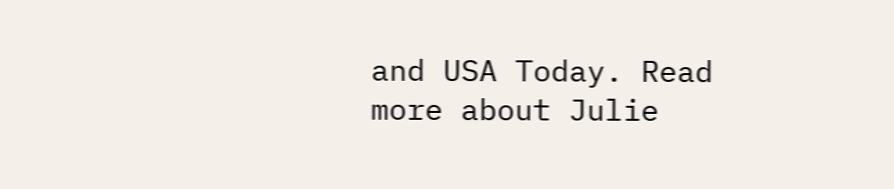and USA Today. Read more about Julie